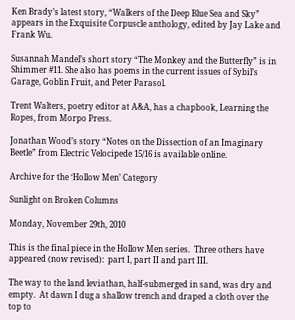Ken Brady’s latest story, “Walkers of the Deep Blue Sea and Sky” appears in the Exquisite Corpuscle anthology, edited by Jay Lake and Frank Wu.

Susannah Mandel’s short story “The Monkey and the Butterfly” is in Shimmer #11. She also has poems in the current issues of Sybil’s Garage, Goblin Fruit, and Peter Parasol.

Trent Walters, poetry editor at A&A, has a chapbook, Learning the Ropes, from Morpo Press.

Jonathan Wood’s story “Notes on the Dissection of an Imaginary Beetle” from Electric Velocipede 15/16 is available online.

Archive for the ‘Hollow Men’ Category

Sunlight on Broken Columns

Monday, November 29th, 2010

This is the final piece in the Hollow Men series.  Three others have appeared (now revised):  part I, part II and part III.

The way to the land leviathan, half-submerged in sand, was dry and empty.  At dawn I dug a shallow trench and draped a cloth over the top to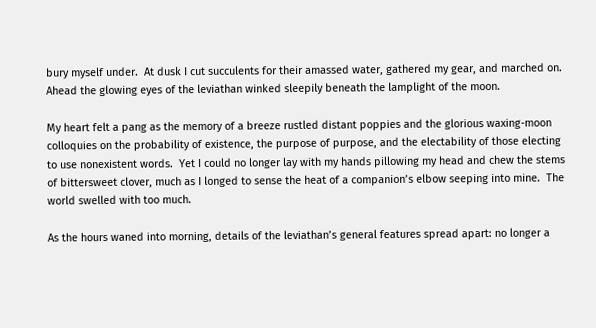bury myself under.  At dusk I cut succulents for their amassed water, gathered my gear, and marched on.  Ahead the glowing eyes of the leviathan winked sleepily beneath the lamplight of the moon.

My heart felt a pang as the memory of a breeze rustled distant poppies and the glorious waxing-moon colloquies on the probability of existence, the purpose of purpose, and the electability of those electing to use nonexistent words.  Yet I could no longer lay with my hands pillowing my head and chew the stems of bittersweet clover, much as I longed to sense the heat of a companion’s elbow seeping into mine.  The world swelled with too much.

As the hours waned into morning, details of the leviathan’s general features spread apart: no longer a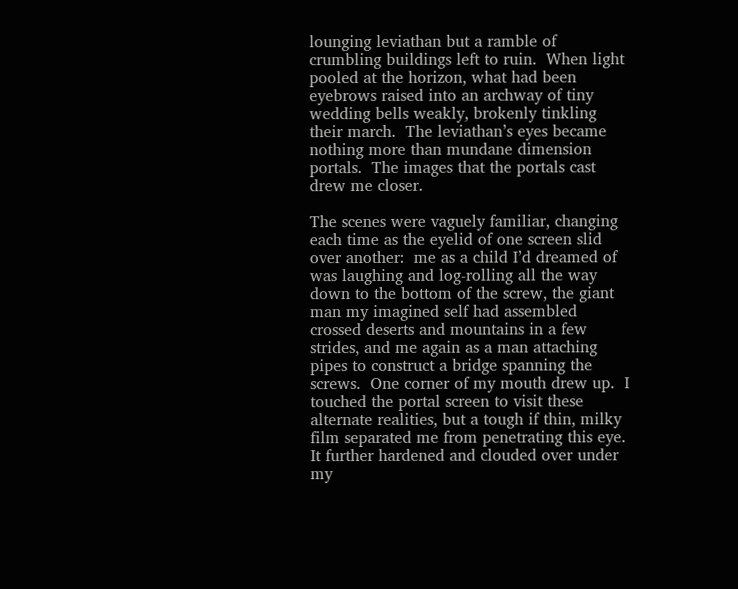lounging leviathan but a ramble of crumbling buildings left to ruin.  When light pooled at the horizon, what had been eyebrows raised into an archway of tiny wedding bells weakly, brokenly tinkling their march.  The leviathan’s eyes became nothing more than mundane dimension portals.  The images that the portals cast drew me closer.

The scenes were vaguely familiar, changing each time as the eyelid of one screen slid over another:  me as a child I’d dreamed of was laughing and log-rolling all the way down to the bottom of the screw, the giant man my imagined self had assembled crossed deserts and mountains in a few strides, and me again as a man attaching pipes to construct a bridge spanning the screws.  One corner of my mouth drew up.  I touched the portal screen to visit these alternate realities, but a tough if thin, milky film separated me from penetrating this eye.  It further hardened and clouded over under my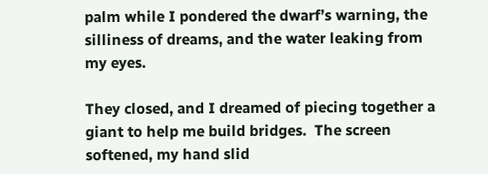palm while I pondered the dwarf’s warning, the silliness of dreams, and the water leaking from my eyes.

They closed, and I dreamed of piecing together a giant to help me build bridges.  The screen softened, my hand slid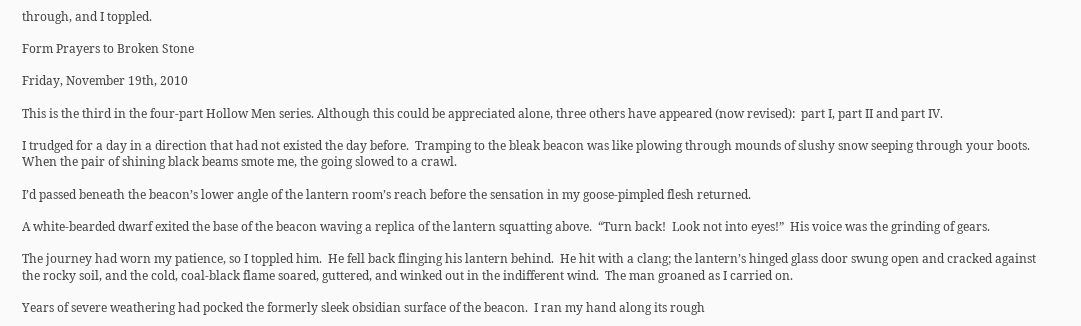through, and I toppled.

Form Prayers to Broken Stone

Friday, November 19th, 2010

This is the third in the four-part Hollow Men series. Although this could be appreciated alone, three others have appeared (now revised):  part I, part II and part IV.

I trudged for a day in a direction that had not existed the day before.  Tramping to the bleak beacon was like plowing through mounds of slushy snow seeping through your boots.  When the pair of shining black beams smote me, the going slowed to a crawl.

I’d passed beneath the beacon’s lower angle of the lantern room’s reach before the sensation in my goose-pimpled flesh returned.

A white-bearded dwarf exited the base of the beacon waving a replica of the lantern squatting above.  “Turn back!  Look not into eyes!”  His voice was the grinding of gears.

The journey had worn my patience, so I toppled him.  He fell back flinging his lantern behind.  He hit with a clang; the lantern’s hinged glass door swung open and cracked against the rocky soil, and the cold, coal-black flame soared, guttered, and winked out in the indifferent wind.  The man groaned as I carried on.

Years of severe weathering had pocked the formerly sleek obsidian surface of the beacon.  I ran my hand along its rough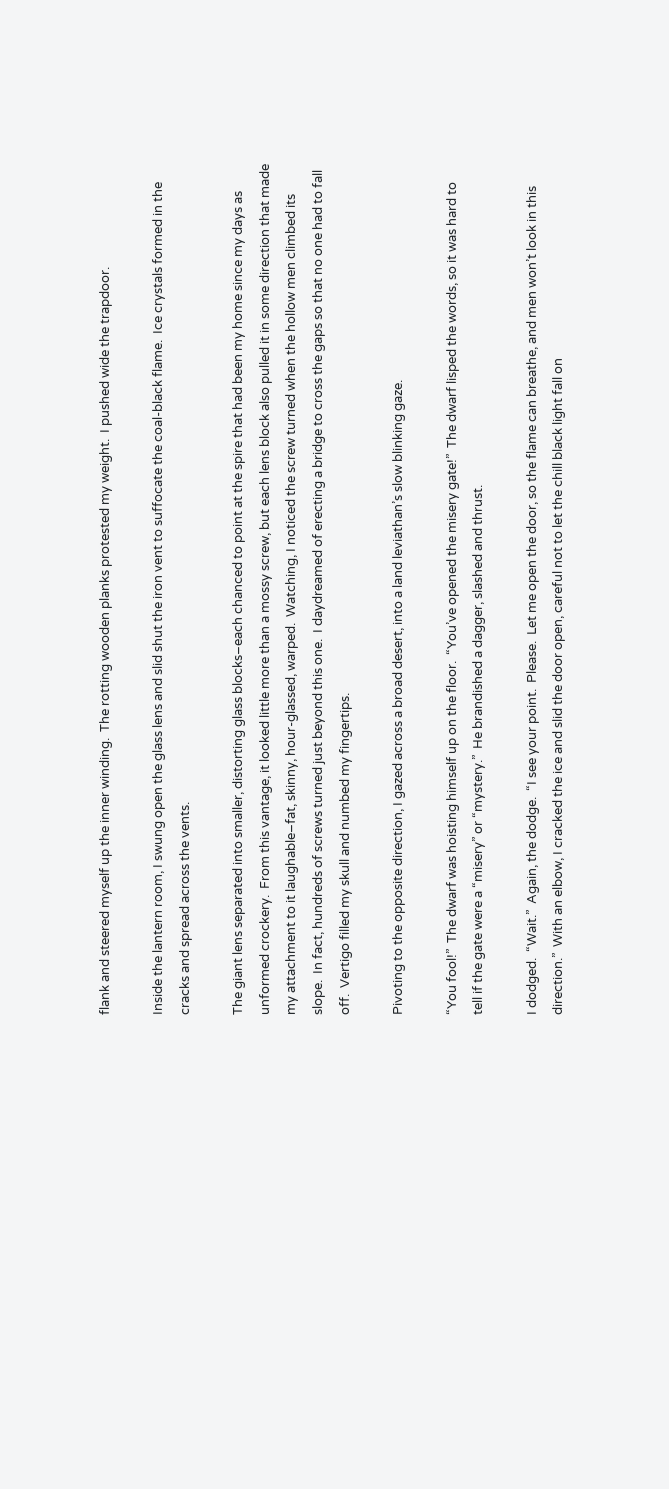flank and steered myself up the inner winding.  The rotting wooden planks protested my weight.  I pushed wide the trapdoor.

Inside the lantern room, I swung open the glass lens and slid shut the iron vent to suffocate the coal-black flame.  Ice crystals formed in the cracks and spread across the vents.

The giant lens separated into smaller, distorting glass blocks–each chanced to point at the spire that had been my home since my days as unformed crockery.  From this vantage, it looked little more than a mossy screw, but each lens block also pulled it in some direction that made my attachment to it laughable–fat, skinny, hour-glassed, warped.  Watching, I noticed the screw turned when the hollow men climbed its slope.  In fact, hundreds of screws turned just beyond this one.  I daydreamed of erecting a bridge to cross the gaps so that no one had to fall off.  Vertigo filled my skull and numbed my fingertips.

Pivoting to the opposite direction, I gazed across a broad desert, into a land leviathan’s slow blinking gaze.

“You fool!”  The dwarf was hoisting himself up on the floor.  “You’ve opened the misery gate!”  The dwarf lisped the words, so it was hard to tell if the gate were a “misery” or “mystery.”  He brandished a dagger, slashed and thrust.

I dodged.  “Wait.”  Again, the dodge.  “I see your point.  Please.  Let me open the door, so the flame can breathe, and men won’t look in this direction.”  With an elbow, I cracked the ice and slid the door open, careful not to let the chill black light fall on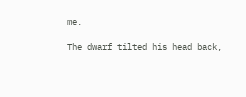me.

The dwarf tilted his head back,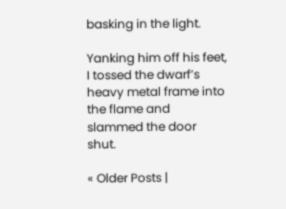basking in the light.

Yanking him off his feet, I tossed the dwarf’s heavy metal frame into the flame and slammed the door shut.

« Older Posts |